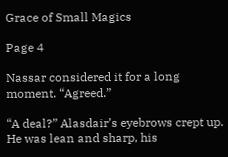Grace of Small Magics

Page 4

Nassar considered it for a long moment. “Agreed.”

“A deal?” Alasdair’s eyebrows crept up. He was lean and sharp, his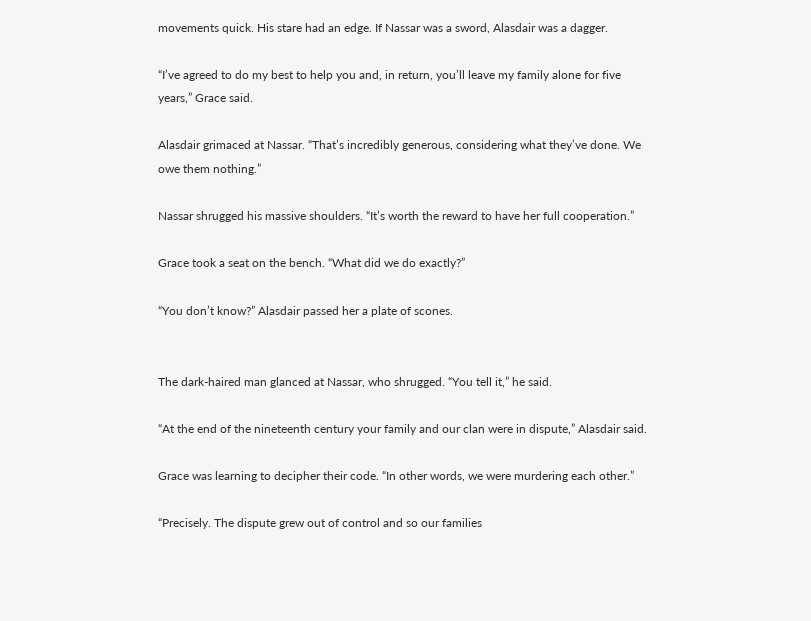movements quick. His stare had an edge. If Nassar was a sword, Alasdair was a dagger.

“I’ve agreed to do my best to help you and, in return, you’ll leave my family alone for five years,” Grace said.

Alasdair grimaced at Nassar. “That’s incredibly generous, considering what they’ve done. We owe them nothing.”

Nassar shrugged his massive shoulders. “It’s worth the reward to have her full cooperation.”

Grace took a seat on the bench. “What did we do exactly?”

“You don’t know?” Alasdair passed her a plate of scones.


The dark-haired man glanced at Nassar, who shrugged. “You tell it,” he said.

“At the end of the nineteenth century your family and our clan were in dispute,” Alasdair said.

Grace was learning to decipher their code. “In other words, we were murdering each other.”

“Precisely. The dispute grew out of control and so our families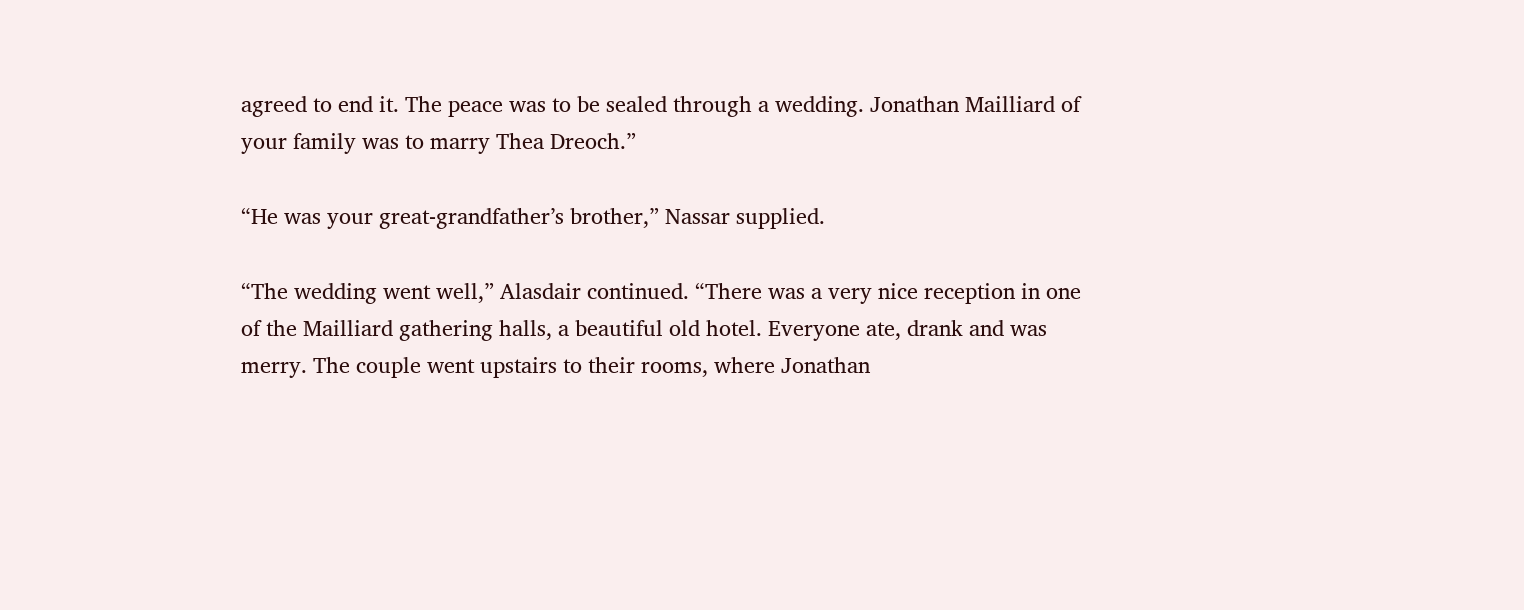agreed to end it. The peace was to be sealed through a wedding. Jonathan Mailliard of your family was to marry Thea Dreoch.”

“He was your great-grandfather’s brother,” Nassar supplied.

“The wedding went well,” Alasdair continued. “There was a very nice reception in one of the Mailliard gathering halls, a beautiful old hotel. Everyone ate, drank and was merry. The couple went upstairs to their rooms, where Jonathan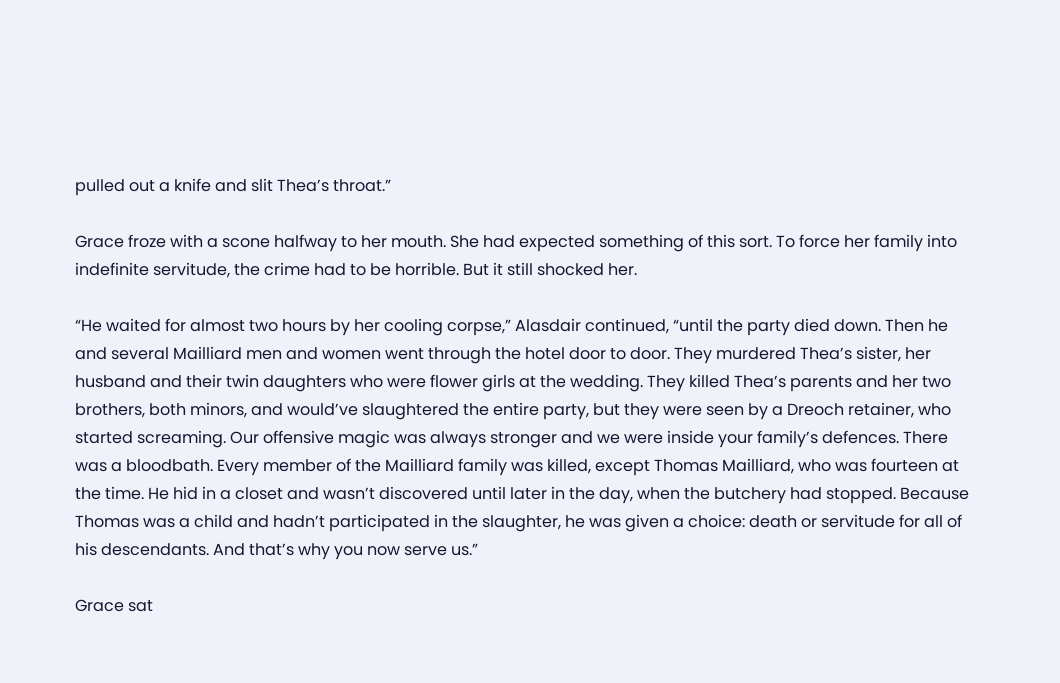pulled out a knife and slit Thea’s throat.”

Grace froze with a scone halfway to her mouth. She had expected something of this sort. To force her family into indefinite servitude, the crime had to be horrible. But it still shocked her.

“He waited for almost two hours by her cooling corpse,” Alasdair continued, “until the party died down. Then he and several Mailliard men and women went through the hotel door to door. They murdered Thea’s sister, her husband and their twin daughters who were flower girls at the wedding. They killed Thea’s parents and her two brothers, both minors, and would’ve slaughtered the entire party, but they were seen by a Dreoch retainer, who started screaming. Our offensive magic was always stronger and we were inside your family’s defences. There was a bloodbath. Every member of the Mailliard family was killed, except Thomas Mailliard, who was fourteen at the time. He hid in a closet and wasn’t discovered until later in the day, when the butchery had stopped. Because Thomas was a child and hadn’t participated in the slaughter, he was given a choice: death or servitude for all of his descendants. And that’s why you now serve us.”

Grace sat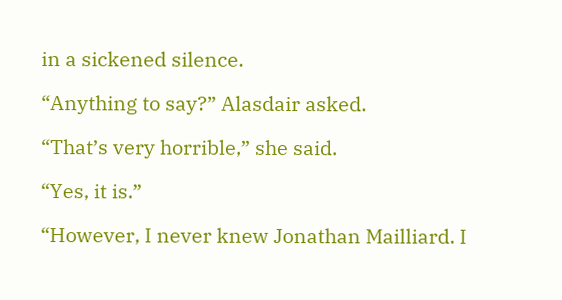in a sickened silence.

“Anything to say?” Alasdair asked.

“That’s very horrible,” she said.

“Yes, it is.”

“However, I never knew Jonathan Mailliard. I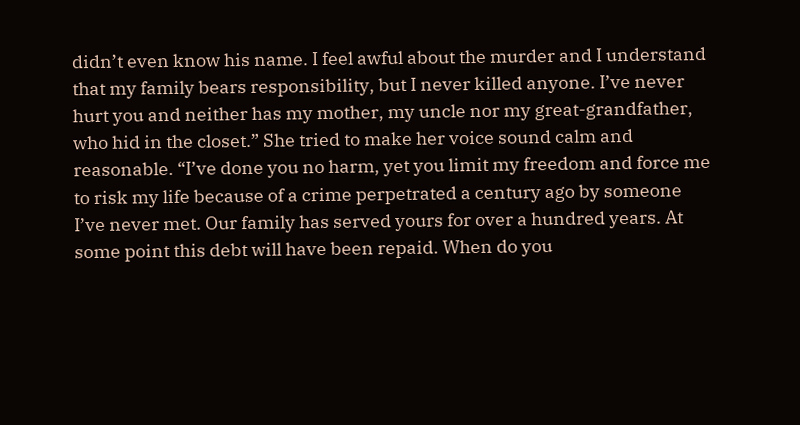didn’t even know his name. I feel awful about the murder and I understand that my family bears responsibility, but I never killed anyone. I’ve never hurt you and neither has my mother, my uncle nor my great-grandfather, who hid in the closet.” She tried to make her voice sound calm and reasonable. “I’ve done you no harm, yet you limit my freedom and force me to risk my life because of a crime perpetrated a century ago by someone I’ve never met. Our family has served yours for over a hundred years. At some point this debt will have been repaid. When do you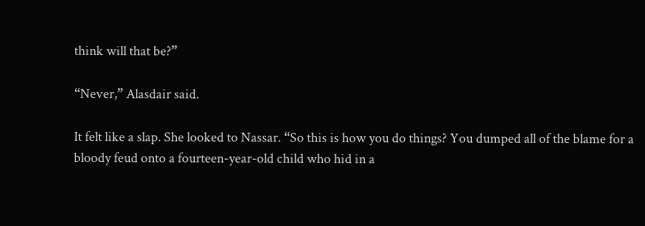think will that be?”

“Never,” Alasdair said.

It felt like a slap. She looked to Nassar. “So this is how you do things? You dumped all of the blame for a bloody feud onto a fourteen-year-old child who hid in a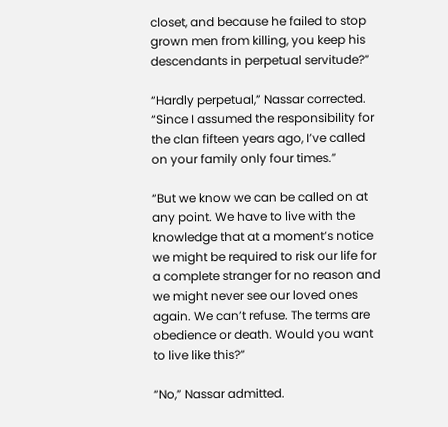closet, and because he failed to stop grown men from killing, you keep his descendants in perpetual servitude?”

“Hardly perpetual,” Nassar corrected. “Since I assumed the responsibility for the clan fifteen years ago, I’ve called on your family only four times.”

“But we know we can be called on at any point. We have to live with the knowledge that at a moment’s notice we might be required to risk our life for a complete stranger for no reason and we might never see our loved ones again. We can’t refuse. The terms are obedience or death. Would you want to live like this?”

“No,” Nassar admitted.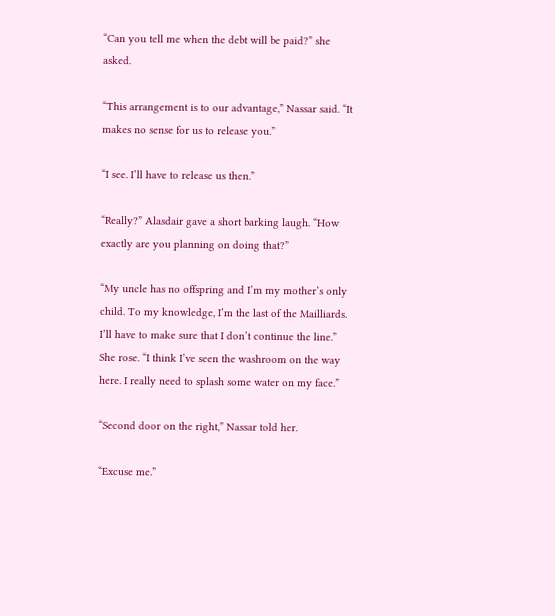“Can you tell me when the debt will be paid?” she asked.

“This arrangement is to our advantage,” Nassar said. “It makes no sense for us to release you.”

“I see. I’ll have to release us then.”

“Really?” Alasdair gave a short barking laugh. “How exactly are you planning on doing that?”

“My uncle has no offspring and I’m my mother’s only child. To my knowledge, I’m the last of the Mailliards. I’ll have to make sure that I don’t continue the line.” She rose. “I think I’ve seen the washroom on the way here. I really need to splash some water on my face.”

“Second door on the right,” Nassar told her.

“Excuse me.”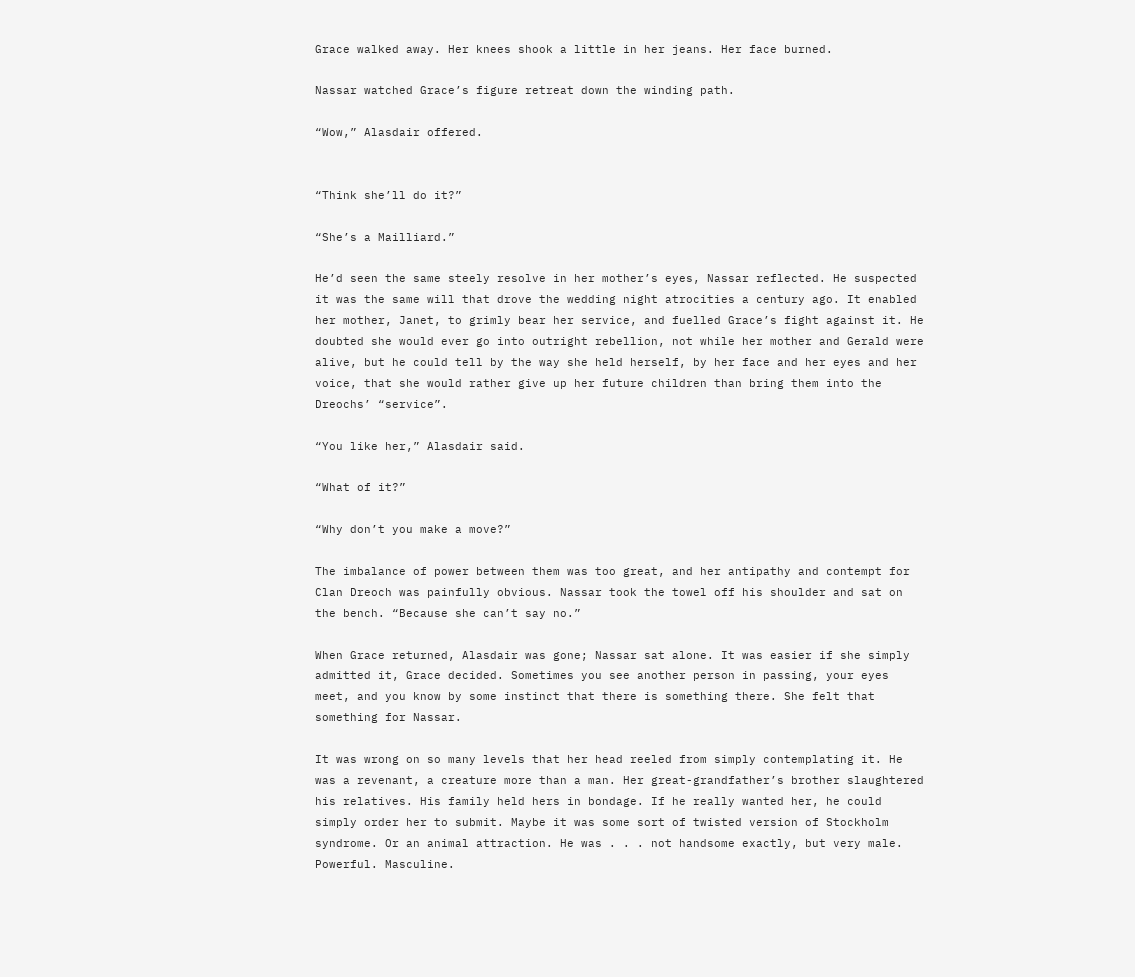Grace walked away. Her knees shook a little in her jeans. Her face burned.

Nassar watched Grace’s figure retreat down the winding path.

“Wow,” Alasdair offered.


“Think she’ll do it?”

“She’s a Mailliard.”

He’d seen the same steely resolve in her mother’s eyes, Nassar reflected. He suspected it was the same will that drove the wedding night atrocities a century ago. It enabled her mother, Janet, to grimly bear her service, and fuelled Grace’s fight against it. He doubted she would ever go into outright rebellion, not while her mother and Gerald were alive, but he could tell by the way she held herself, by her face and her eyes and her voice, that she would rather give up her future children than bring them into the Dreochs’ “service”.

“You like her,” Alasdair said.

“What of it?”

“Why don’t you make a move?”

The imbalance of power between them was too great, and her antipathy and contempt for Clan Dreoch was painfully obvious. Nassar took the towel off his shoulder and sat on the bench. “Because she can’t say no.”

When Grace returned, Alasdair was gone; Nassar sat alone. It was easier if she simply admitted it, Grace decided. Sometimes you see another person in passing, your eyes meet, and you know by some instinct that there is something there. She felt that something for Nassar.

It was wrong on so many levels that her head reeled from simply contemplating it. He was a revenant, a creature more than a man. Her great-grandfather’s brother slaughtered his relatives. His family held hers in bondage. If he really wanted her, he could simply order her to submit. Maybe it was some sort of twisted version of Stockholm syndrome. Or an animal attraction. He was . . . not handsome exactly, but very male. Powerful. Masculine.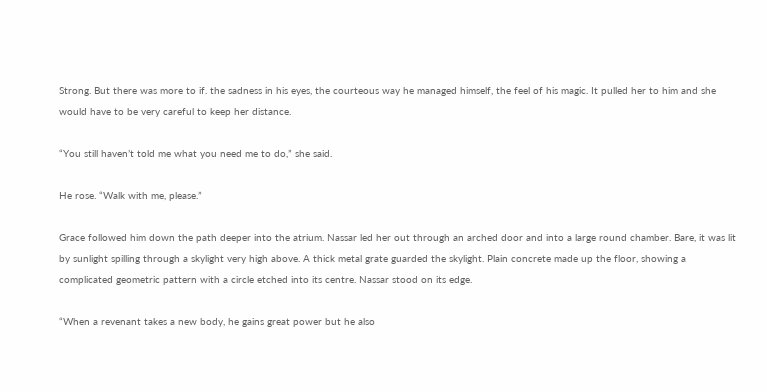Strong. But there was more to if. the sadness in his eyes, the courteous way he managed himself, the feel of his magic. It pulled her to him and she would have to be very careful to keep her distance.

“You still haven’t told me what you need me to do,” she said.

He rose. “Walk with me, please.”

Grace followed him down the path deeper into the atrium. Nassar led her out through an arched door and into a large round chamber. Bare, it was lit by sunlight spilling through a skylight very high above. A thick metal grate guarded the skylight. Plain concrete made up the floor, showing a complicated geometric pattern with a circle etched into its centre. Nassar stood on its edge.

“When a revenant takes a new body, he gains great power but he also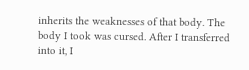inherits the weaknesses of that body. The body I took was cursed. After I transferred into it, I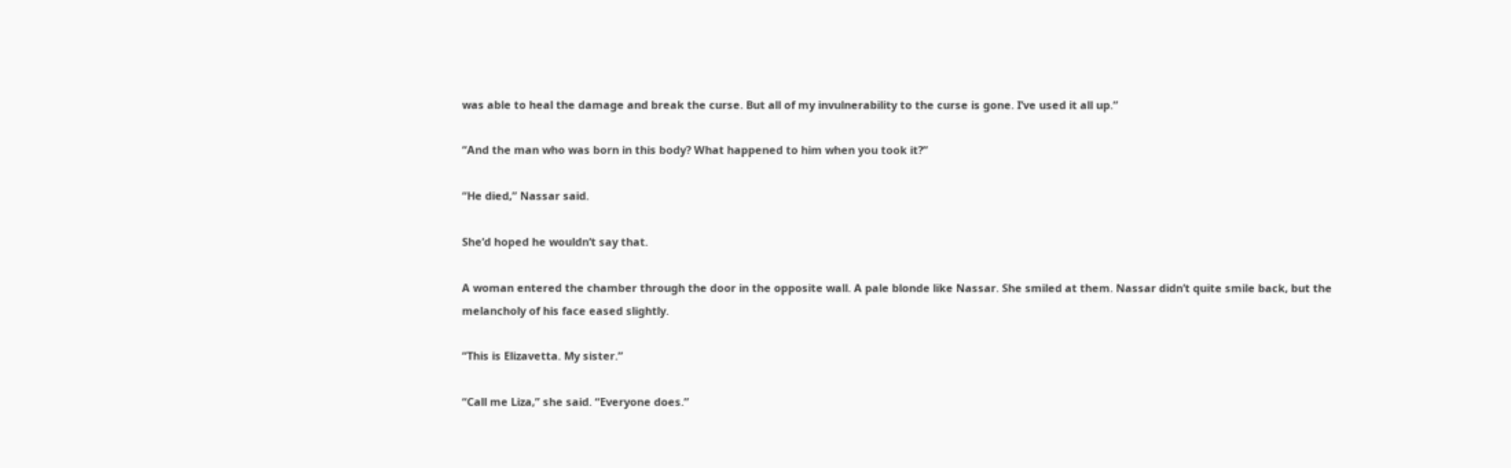was able to heal the damage and break the curse. But all of my invulnerability to the curse is gone. I’ve used it all up.”

“And the man who was born in this body? What happened to him when you took it?”

“He died,” Nassar said.

She’d hoped he wouldn’t say that.

A woman entered the chamber through the door in the opposite wall. A pale blonde like Nassar. She smiled at them. Nassar didn’t quite smile back, but the melancholy of his face eased slightly.

“This is Elizavetta. My sister.”

“Call me Liza,” she said. “Everyone does.”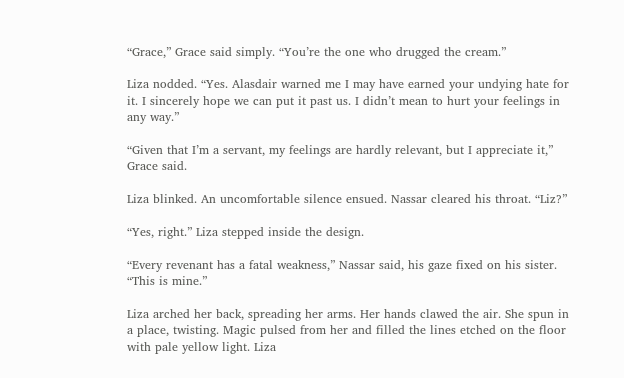“Grace,” Grace said simply. “You’re the one who drugged the cream.”

Liza nodded. “Yes. Alasdair warned me I may have earned your undying hate for it. I sincerely hope we can put it past us. I didn’t mean to hurt your feelings in any way.”

“Given that I’m a servant, my feelings are hardly relevant, but I appreciate it,” Grace said.

Liza blinked. An uncomfortable silence ensued. Nassar cleared his throat. “Liz?”

“Yes, right.” Liza stepped inside the design.

“Every revenant has a fatal weakness,” Nassar said, his gaze fixed on his sister. “This is mine.”

Liza arched her back, spreading her arms. Her hands clawed the air. She spun in a place, twisting. Magic pulsed from her and filled the lines etched on the floor with pale yellow light. Liza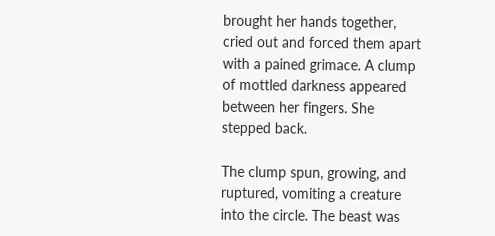brought her hands together, cried out and forced them apart with a pained grimace. A clump of mottled darkness appeared between her fingers. She stepped back.

The clump spun, growing, and ruptured, vomiting a creature into the circle. The beast was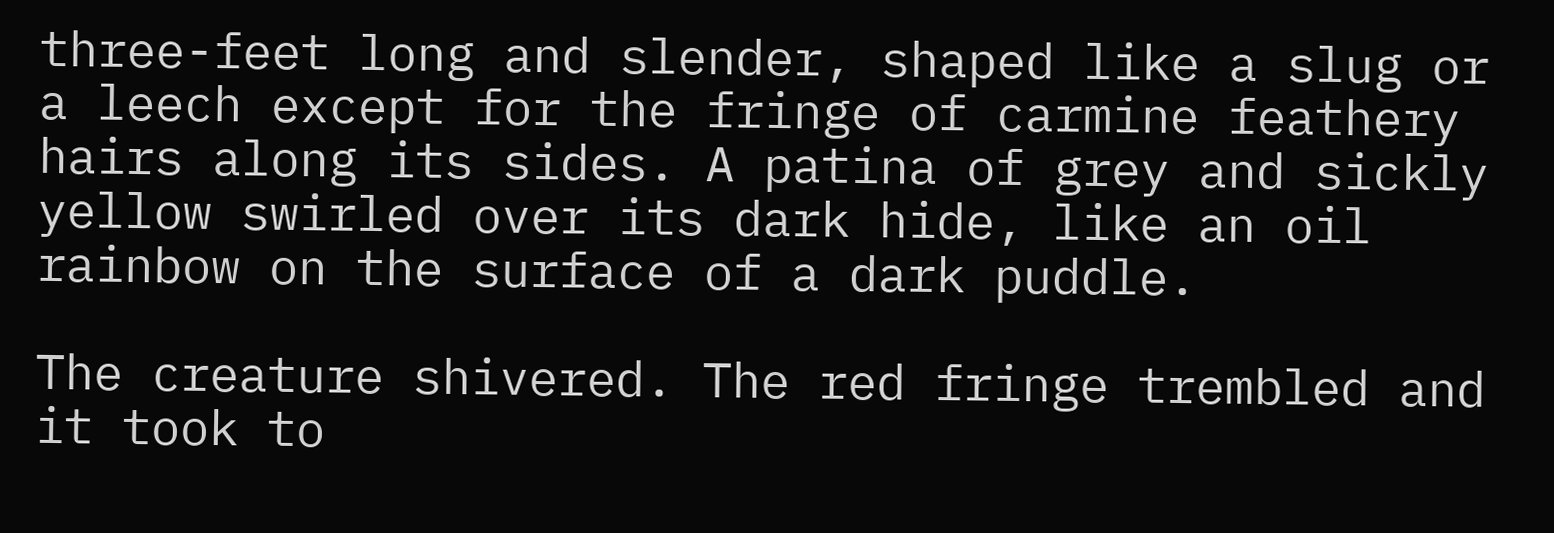three-feet long and slender, shaped like a slug or a leech except for the fringe of carmine feathery hairs along its sides. A patina of grey and sickly yellow swirled over its dark hide, like an oil rainbow on the surface of a dark puddle.

The creature shivered. The red fringe trembled and it took to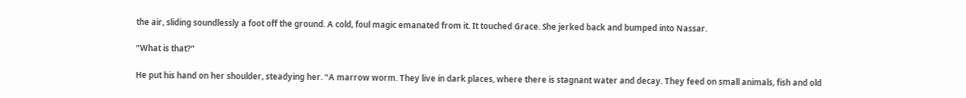the air, sliding soundlessly a foot off the ground. A cold, foul magic emanated from it. It touched Grace. She jerked back and bumped into Nassar.

“What is that?”

He put his hand on her shoulder, steadying her. “A marrow worm. They live in dark places, where there is stagnant water and decay. They feed on small animals, fish and old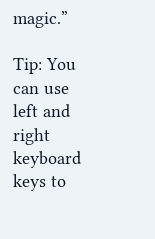magic.”

Tip: You can use left and right keyboard keys to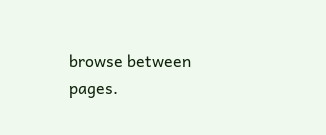browse between pages.